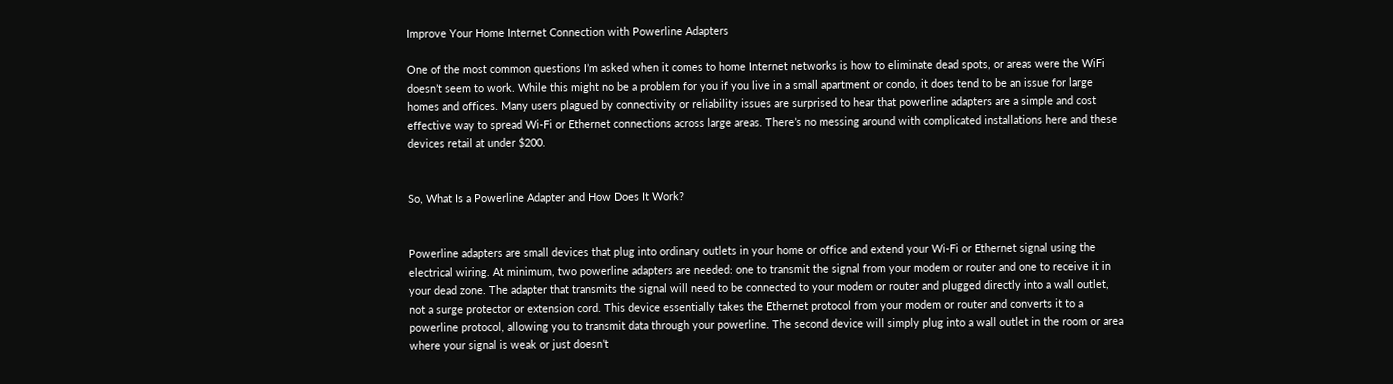Improve Your Home Internet Connection with Powerline Adapters

One of the most common questions I’m asked when it comes to home Internet networks is how to eliminate dead spots, or areas were the WiFi doesn’t seem to work. While this might no be a problem for you if you live in a small apartment or condo, it does tend to be an issue for large homes and offices. Many users plagued by connectivity or reliability issues are surprised to hear that powerline adapters are a simple and cost effective way to spread Wi-Fi or Ethernet connections across large areas. There’s no messing around with complicated installations here and these devices retail at under $200.


So, What Is a Powerline Adapter and How Does It Work?


Powerline adapters are small devices that plug into ordinary outlets in your home or office and extend your Wi-Fi or Ethernet signal using the electrical wiring. At minimum, two powerline adapters are needed: one to transmit the signal from your modem or router and one to receive it in your dead zone. The adapter that transmits the signal will need to be connected to your modem or router and plugged directly into a wall outlet, not a surge protector or extension cord. This device essentially takes the Ethernet protocol from your modem or router and converts it to a powerline protocol, allowing you to transmit data through your powerline. The second device will simply plug into a wall outlet in the room or area where your signal is weak or just doesn’t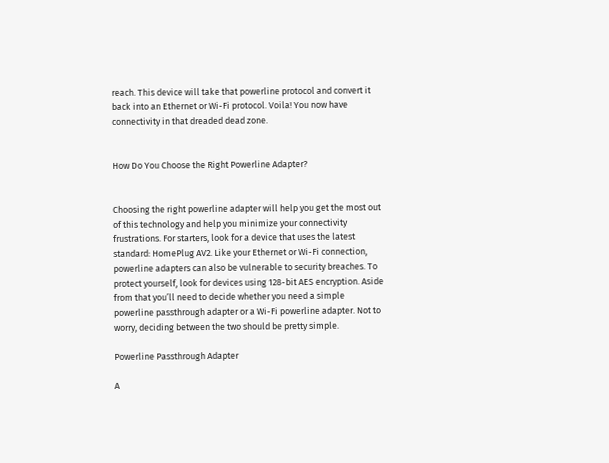reach. This device will take that powerline protocol and convert it back into an Ethernet or Wi-Fi protocol. Voila! You now have connectivity in that dreaded dead zone.


How Do You Choose the Right Powerline Adapter?


Choosing the right powerline adapter will help you get the most out of this technology and help you minimize your connectivity frustrations. For starters, look for a device that uses the latest standard: HomePlug AV2. Like your Ethernet or Wi-Fi connection, powerline adapters can also be vulnerable to security breaches. To protect yourself, look for devices using 128-bit AES encryption. Aside from that you’ll need to decide whether you need a simple powerline passthrough adapter or a Wi-Fi powerline adapter. Not to worry, deciding between the two should be pretty simple.

Powerline Passthrough Adapter

A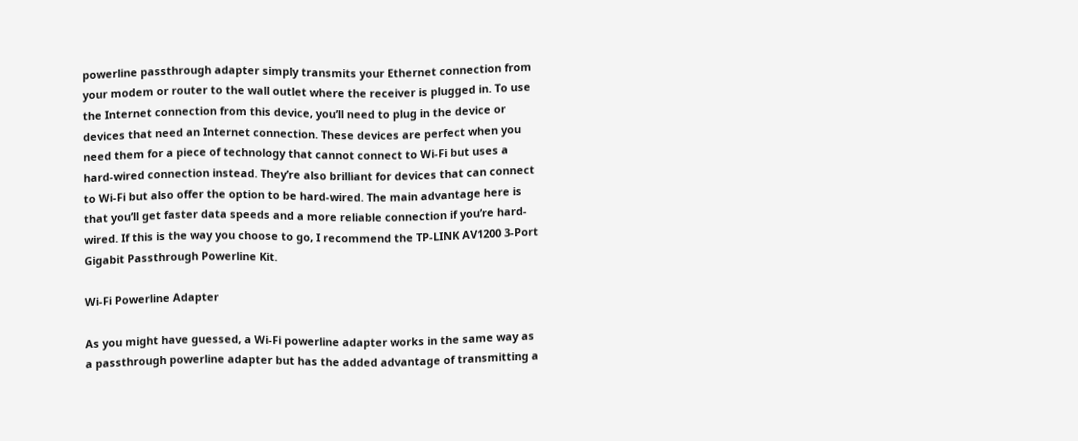powerline passthrough adapter simply transmits your Ethernet connection from your modem or router to the wall outlet where the receiver is plugged in. To use the Internet connection from this device, you’ll need to plug in the device or devices that need an Internet connection. These devices are perfect when you need them for a piece of technology that cannot connect to Wi-Fi but uses a hard-wired connection instead. They’re also brilliant for devices that can connect to Wi-Fi but also offer the option to be hard-wired. The main advantage here is that you’ll get faster data speeds and a more reliable connection if you’re hard-wired. If this is the way you choose to go, I recommend the TP-LINK AV1200 3-Port Gigabit Passthrough Powerline Kit.

Wi-Fi Powerline Adapter

As you might have guessed, a Wi-Fi powerline adapter works in the same way as a passthrough powerline adapter but has the added advantage of transmitting a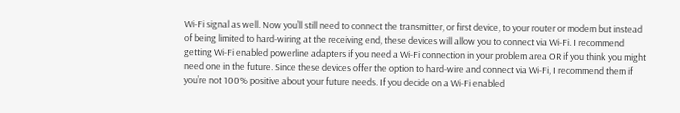Wi-Fi signal as well. Now you’ll still need to connect the transmitter, or first device, to your router or modem but instead of being limited to hard-wiring at the receiving end, these devices will allow you to connect via Wi-Fi. I recommend getting Wi-Fi enabled powerline adapters if you need a Wi-Fi connection in your problem area OR if you think you might need one in the future. Since these devices offer the option to hard-wire and connect via Wi-Fi, I recommend them if you’re not 100% positive about your future needs. If you decide on a Wi-Fi enabled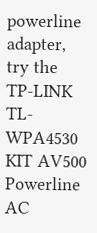powerline adapter, try the TP-LINK TL-WPA4530 KIT AV500 Powerline AC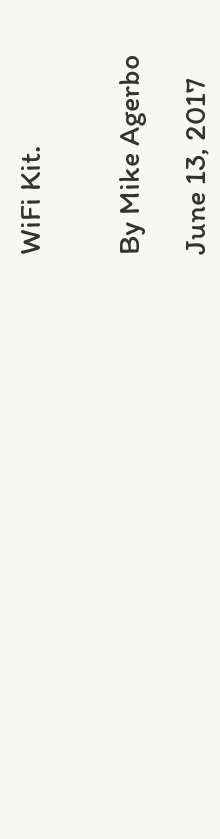WiFi Kit.


By Mike Agerbo

June 13, 2017